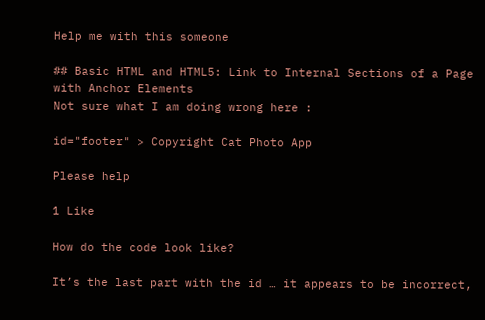Help me with this someone

## Basic HTML and HTML5: Link to Internal Sections of a Page with Anchor Elements
Not sure what I am doing wrong here :

id="footer" > Copyright Cat Photo App

Please help

1 Like

How do the code look like?

It’s the last part with the id … it appears to be incorrect,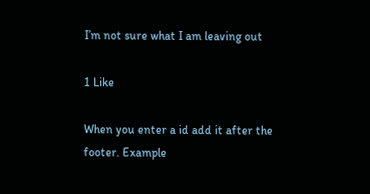I’m not sure what I am leaving out

1 Like

When you enter a id add it after the footer. Example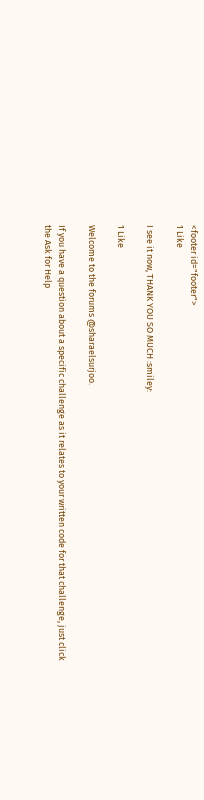<footer id="footer">
1 Like

I see it now, THANK YOU SO MUCH :smiley:

1 Like

Welcome to the forums @sharaelsurjoo.

If you have a question about a specific challenge as it relates to your written code for that challenge, just click the Ask for Help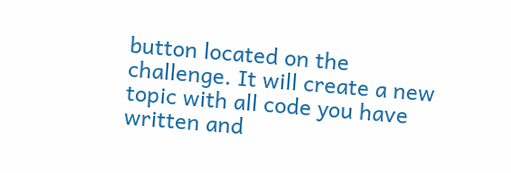button located on the challenge. It will create a new topic with all code you have written and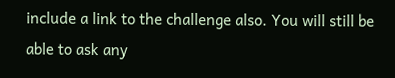include a link to the challenge also. You will still be able to ask any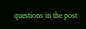questions in the post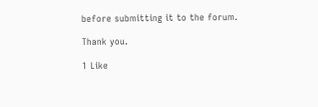before submitting it to the forum.

Thank you.

1 Like